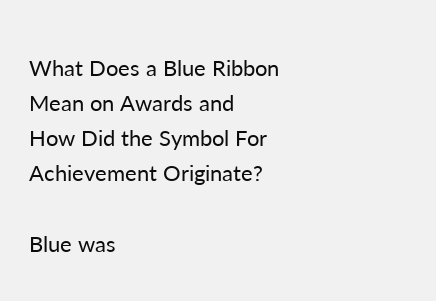What Does a Blue Ribbon Mean on Awards and How Did the Symbol For Achievement Originate?

Blue was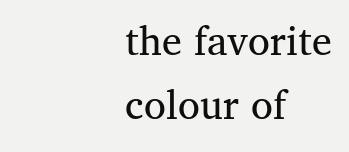the favorite colour of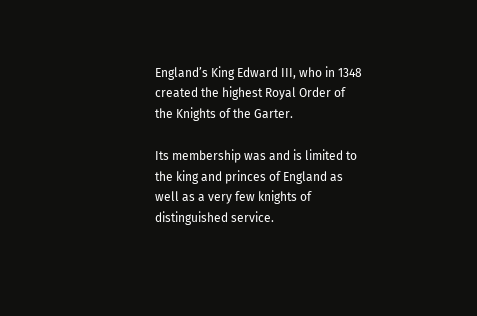England’s King Edward III, who in 1348 created the highest Royal Order of the Knights of the Garter.

Its membership was and is limited to the king and princes of England as well as a very few knights of distinguished service.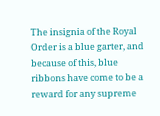The insignia of the Royal Order is a blue garter, and because of this, blue ribbons have come to be a reward for any supreme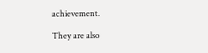achievement.

They are also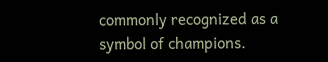commonly recognized as a symbol of champions.